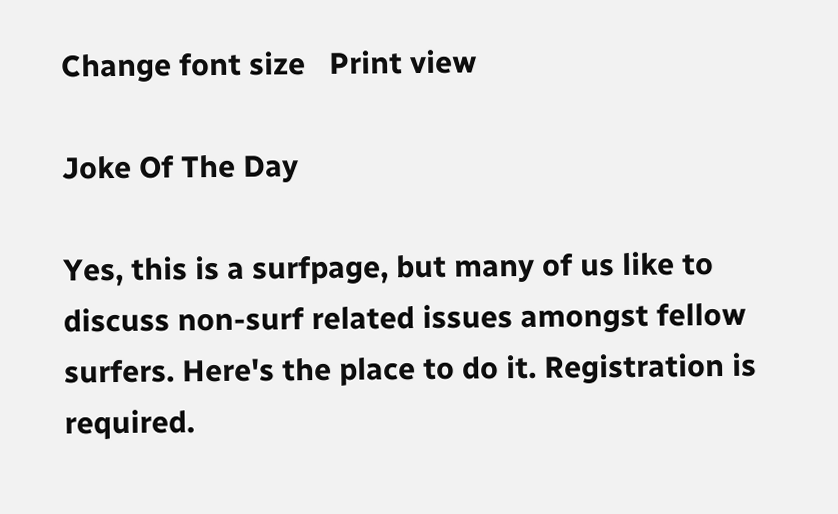Change font size   Print view

Joke Of The Day

Yes, this is a surfpage, but many of us like to discuss non-surf related issues amongst fellow surfers. Here's the place to do it. Registration is required.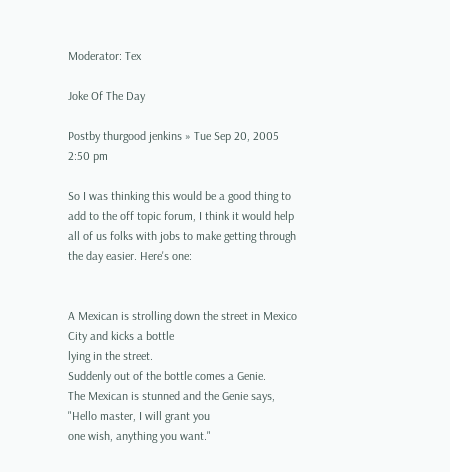Moderator: Tex

Joke Of The Day

Postby thurgood jenkins » Tue Sep 20, 2005 2:50 pm

So I was thinking this would be a good thing to add to the off topic forum, I think it would help all of us folks with jobs to make getting through the day easier. Here's one:


A Mexican is strolling down the street in Mexico City and kicks a bottle
lying in the street.
Suddenly out of the bottle comes a Genie.
The Mexican is stunned and the Genie says, "Hello master, I will grant you
one wish, anything you want."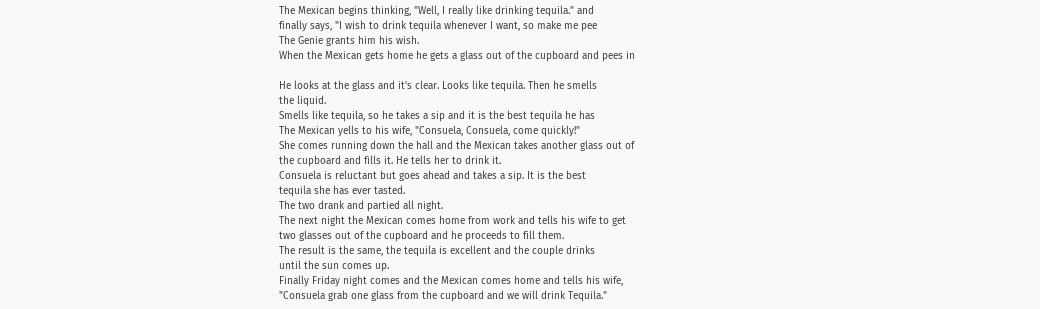The Mexican begins thinking, "Well, I really like drinking tequila." and
finally says, "I wish to drink tequila whenever I want, so make me pee
The Genie grants him his wish.
When the Mexican gets home he gets a glass out of the cupboard and pees in

He looks at the glass and it's clear. Looks like tequila. Then he smells
the liquid.
Smells like tequila, so he takes a sip and it is the best tequila he has
The Mexican yells to his wife, "Consuela, Consuela, come quickly!"
She comes running down the hall and the Mexican takes another glass out of
the cupboard and fills it. He tells her to drink it.
Consuela is reluctant but goes ahead and takes a sip. It is the best
tequila she has ever tasted.
The two drank and partied all night.
The next night the Mexican comes home from work and tells his wife to get
two glasses out of the cupboard and he proceeds to fill them.
The result is the same, the tequila is excellent and the couple drinks
until the sun comes up.
Finally Friday night comes and the Mexican comes home and tells his wife,
"Consuela grab one glass from the cupboard and we will drink Tequila."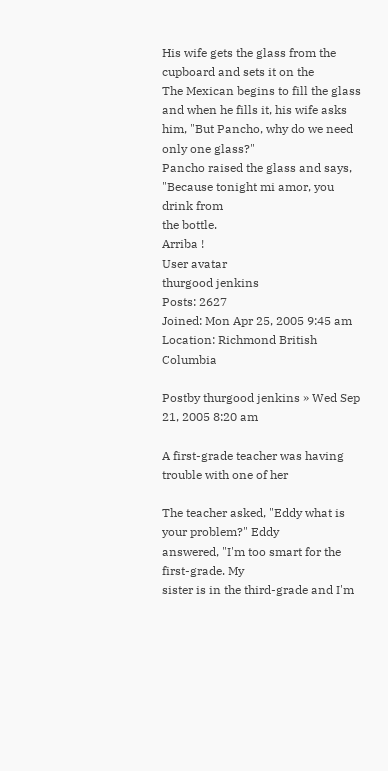His wife gets the glass from the cupboard and sets it on the
The Mexican begins to fill the glass and when he fills it, his wife asks
him, "But Pancho, why do we need only one glass?"
Pancho raised the glass and says, "Because tonight mi amor, you drink from
the bottle.
Arriba !
User avatar
thurgood jenkins
Posts: 2627
Joined: Mon Apr 25, 2005 9:45 am
Location: Richmond British Columbia

Postby thurgood jenkins » Wed Sep 21, 2005 8:20 am

A first-grade teacher was having trouble with one of her

The teacher asked, "Eddy what is your problem?" Eddy
answered, "I'm too smart for the first-grade. My
sister is in the third-grade and I'm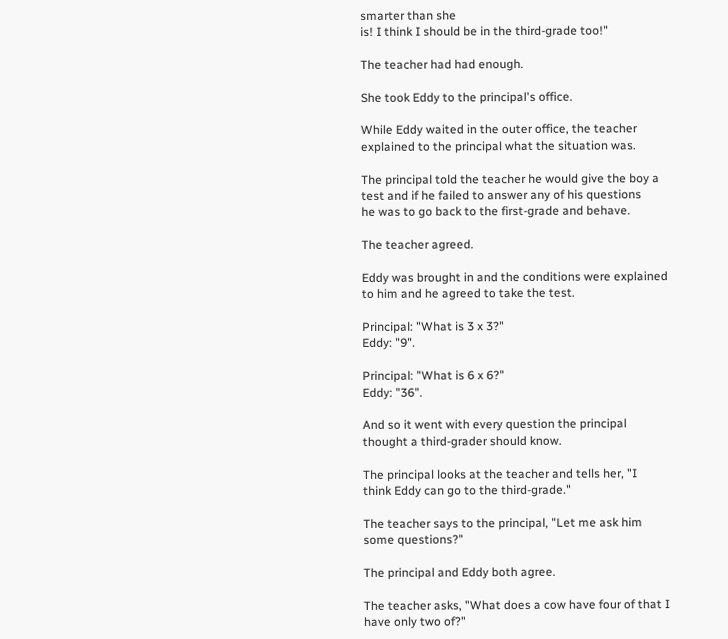smarter than she
is! I think I should be in the third-grade too!"

The teacher had had enough.

She took Eddy to the principal's office.

While Eddy waited in the outer office, the teacher
explained to the principal what the situation was.

The principal told the teacher he would give the boy a
test and if he failed to answer any of his questions
he was to go back to the first-grade and behave.

The teacher agreed.

Eddy was brought in and the conditions were explained
to him and he agreed to take the test.

Principal: "What is 3 x 3?"
Eddy: "9".

Principal: "What is 6 x 6?"
Eddy: "36".

And so it went with every question the principal
thought a third-grader should know.

The principal looks at the teacher and tells her, "I
think Eddy can go to the third-grade."

The teacher says to the principal, "Let me ask him
some questions?"

The principal and Eddy both agree.

The teacher asks, "What does a cow have four of that I
have only two of?"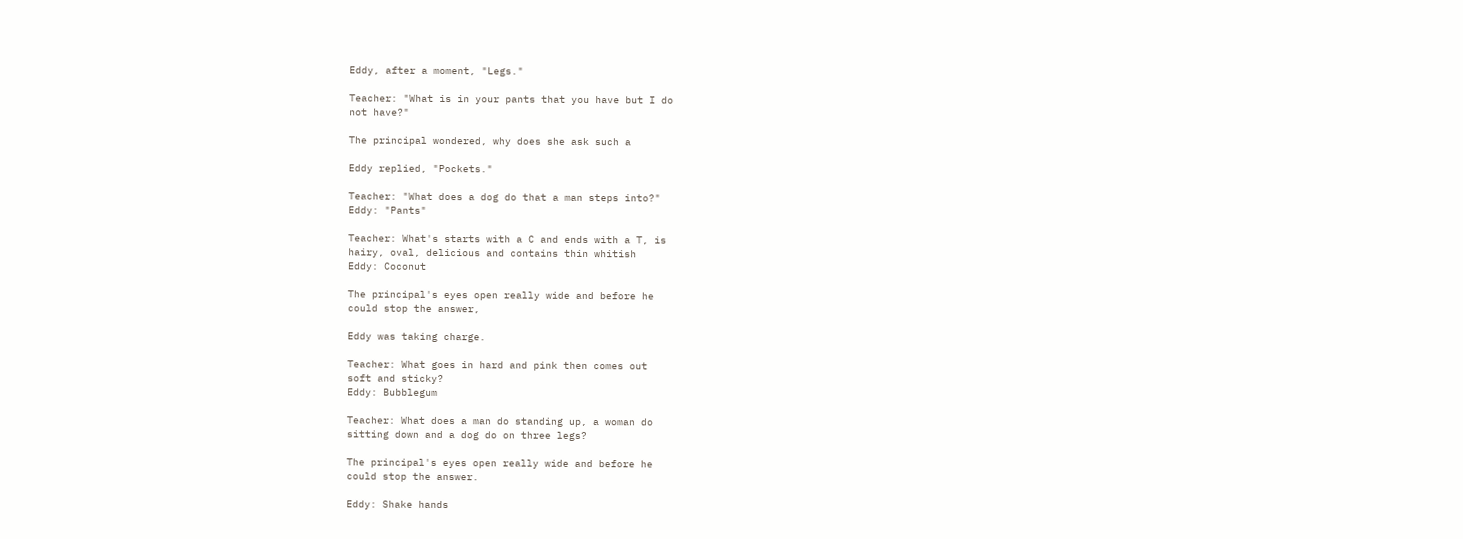Eddy, after a moment, "Legs."

Teacher: "What is in your pants that you have but I do
not have?"

The principal wondered, why does she ask such a

Eddy replied, "Pockets."

Teacher: "What does a dog do that a man steps into?"
Eddy: "Pants"

Teacher: What's starts with a C and ends with a T, is
hairy, oval, delicious and contains thin whitish
Eddy: Coconut

The principal's eyes open really wide and before he
could stop the answer,

Eddy was taking charge.

Teacher: What goes in hard and pink then comes out
soft and sticky?
Eddy: Bubblegum

Teacher: What does a man do standing up, a woman do
sitting down and a dog do on three legs?

The principal's eyes open really wide and before he
could stop the answer.

Eddy: Shake hands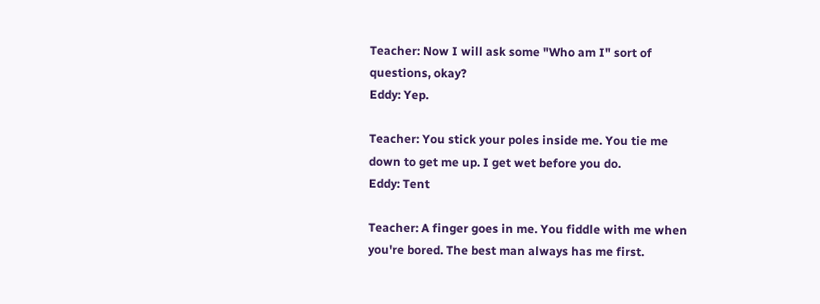Teacher: Now I will ask some "Who am I" sort of
questions, okay?
Eddy: Yep.

Teacher: You stick your poles inside me. You tie me
down to get me up. I get wet before you do.
Eddy: Tent

Teacher: A finger goes in me. You fiddle with me when
you're bored. The best man always has me first.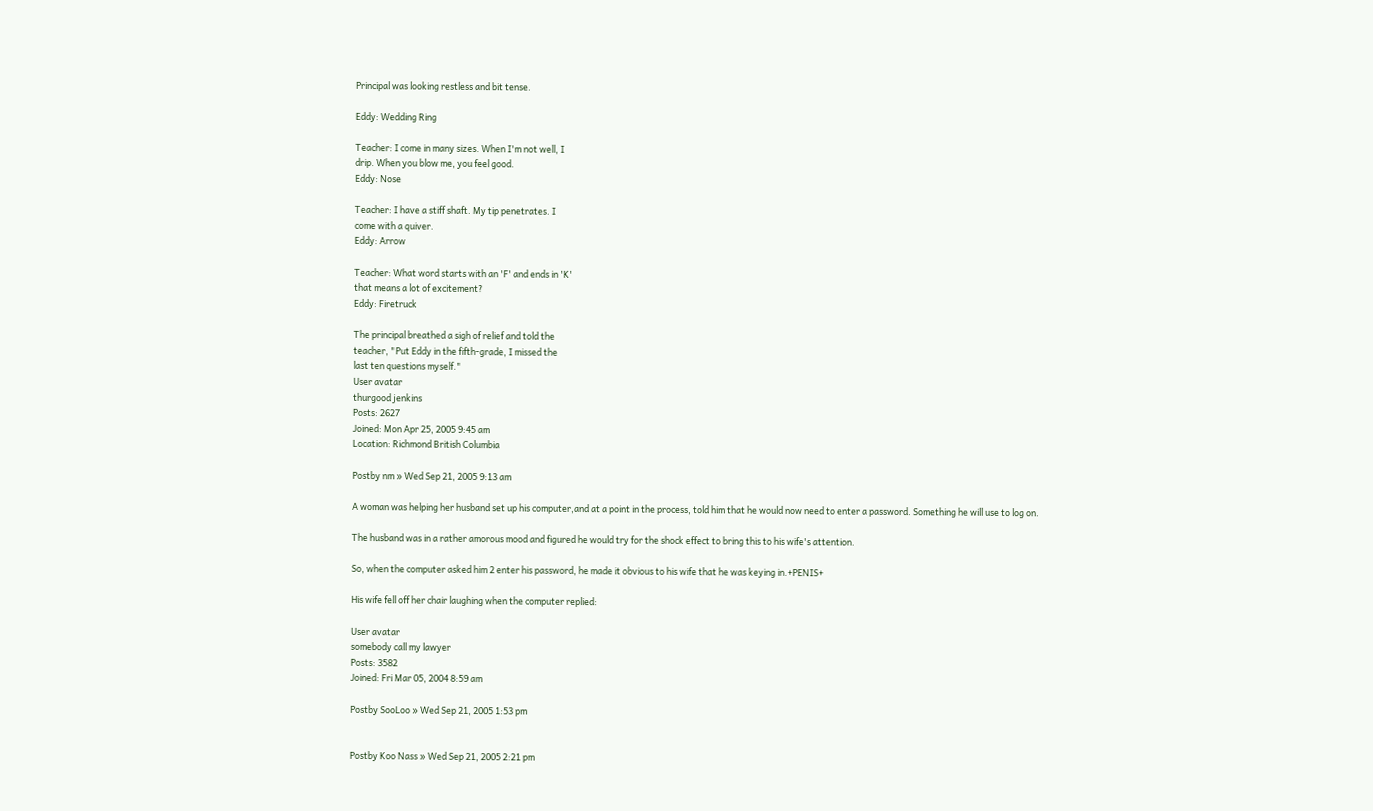Principal was looking restless and bit tense.

Eddy: Wedding Ring

Teacher: I come in many sizes. When I'm not well, I
drip. When you blow me, you feel good.
Eddy: Nose

Teacher: I have a stiff shaft. My tip penetrates. I
come with a quiver.
Eddy: Arrow

Teacher: What word starts with an 'F' and ends in 'K'
that means a lot of excitement?
Eddy: Firetruck

The principal breathed a sigh of relief and told the
teacher, "Put Eddy in the fifth-grade, I missed the
last ten questions myself."
User avatar
thurgood jenkins
Posts: 2627
Joined: Mon Apr 25, 2005 9:45 am
Location: Richmond British Columbia

Postby nm » Wed Sep 21, 2005 9:13 am

A woman was helping her husband set up his computer,and at a point in the process, told him that he would now need to enter a password. Something he will use to log on.

The husband was in a rather amorous mood and figured he would try for the shock effect to bring this to his wife's attention.

So, when the computer asked him 2 enter his password, he made it obvious to his wife that he was keying in.+PENIS+

His wife fell off her chair laughing when the computer replied:

User avatar
somebody call my lawyer
Posts: 3582
Joined: Fri Mar 05, 2004 8:59 am

Postby SooLoo » Wed Sep 21, 2005 1:53 pm


Postby Koo Nass » Wed Sep 21, 2005 2:21 pm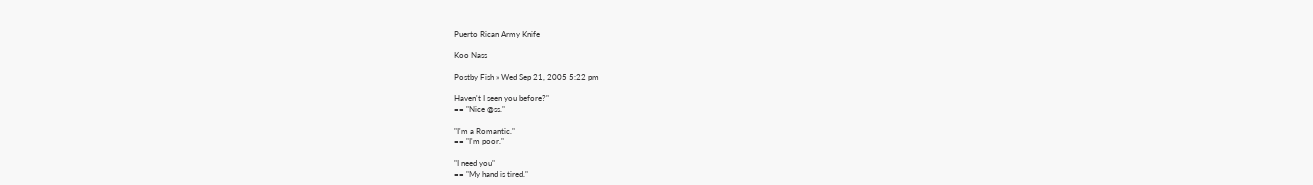Puerto Rican Army Knife

Koo Nass

Postby Fish » Wed Sep 21, 2005 5:22 pm

Haven't I seen you before?"
== "Nice @ss."

"I'm a Romantic."
== "I'm poor."

"I need you"
== "My hand is tired."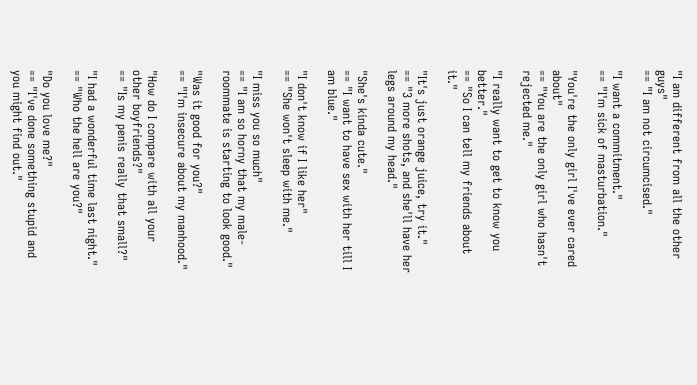"I am different from all the other guys"
== "I am not circumcised."

"I want a commitment."
== "I'm sick of masturbation."

"You're the only girl I've ever cared about"
== "You are the only girl who hasn't rejected me."

"I really want to get to know you better."
== "So I can tell my friends about it."

"It's just orange juice, try it."
== "3 more shots, and she'll have her legs around my head."

"She's kinda cute."
== "I want to have sex with her till I am blue."

"I don't know if I like her"
== "She won't sleep with me."

"I miss you so much"
== "I am so horny that my male-roommate is starting to look good."

"Was it good for you?"
== "I'm insecure about my manhood."

"How do I compare with all your other boyfriends?"
== "Is my penis really that small?"

"I had a wonderful time last night."
== "Who the hell are you?"

"Do you love me?"
== "I've done something stupid and you might find out."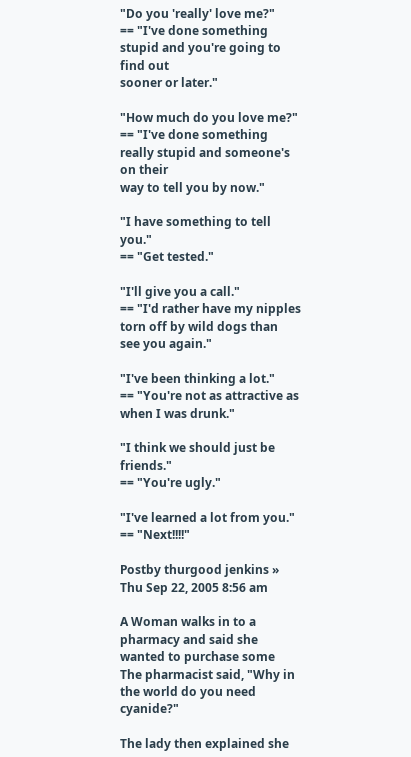"Do you 'really' love me?"
== "I've done something stupid and you're going to find out
sooner or later."

"How much do you love me?"
== "I've done something really stupid and someone's on their
way to tell you by now."

"I have something to tell you."
== "Get tested."

"I'll give you a call."
== "I'd rather have my nipples torn off by wild dogs than
see you again."

"I've been thinking a lot."
== "You're not as attractive as when I was drunk."

"I think we should just be friends."
== "You're ugly."

"I've learned a lot from you."
== "Next!!!!"

Postby thurgood jenkins » Thu Sep 22, 2005 8:56 am

A Woman walks in to a pharmacy and said she wanted to purchase some
The pharmacist said, "Why in the world do you need cyanide?"

The lady then explained she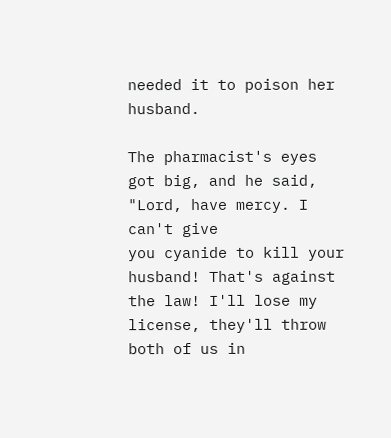needed it to poison her husband.

The pharmacist's eyes got big, and he said, "Lord, have mercy. I can't give
you cyanide to kill your husband! That's against the law! I'll lose my
license, they'll throw both of us in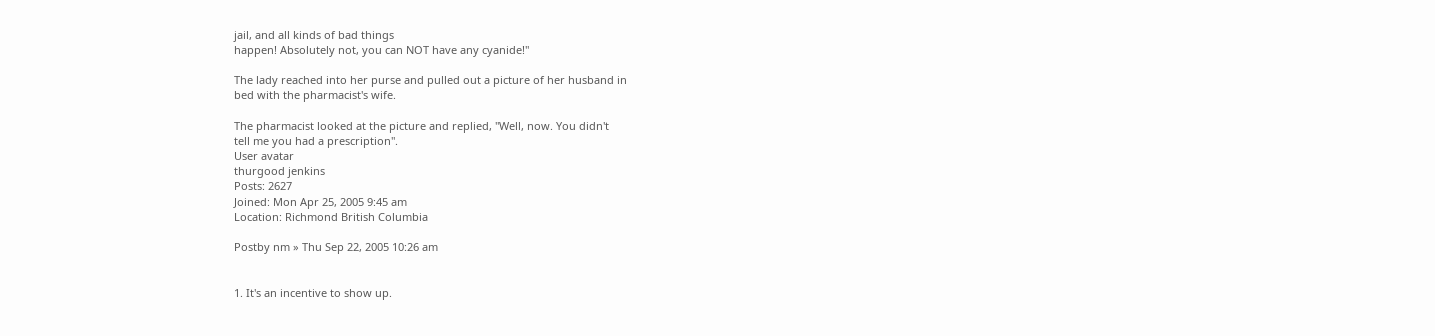jail, and all kinds of bad things
happen! Absolutely not, you can NOT have any cyanide!"

The lady reached into her purse and pulled out a picture of her husband in
bed with the pharmacist's wife.

The pharmacist looked at the picture and replied, "Well, now. You didn't
tell me you had a prescription".
User avatar
thurgood jenkins
Posts: 2627
Joined: Mon Apr 25, 2005 9:45 am
Location: Richmond British Columbia

Postby nm » Thu Sep 22, 2005 10:26 am


1. It's an incentive to show up.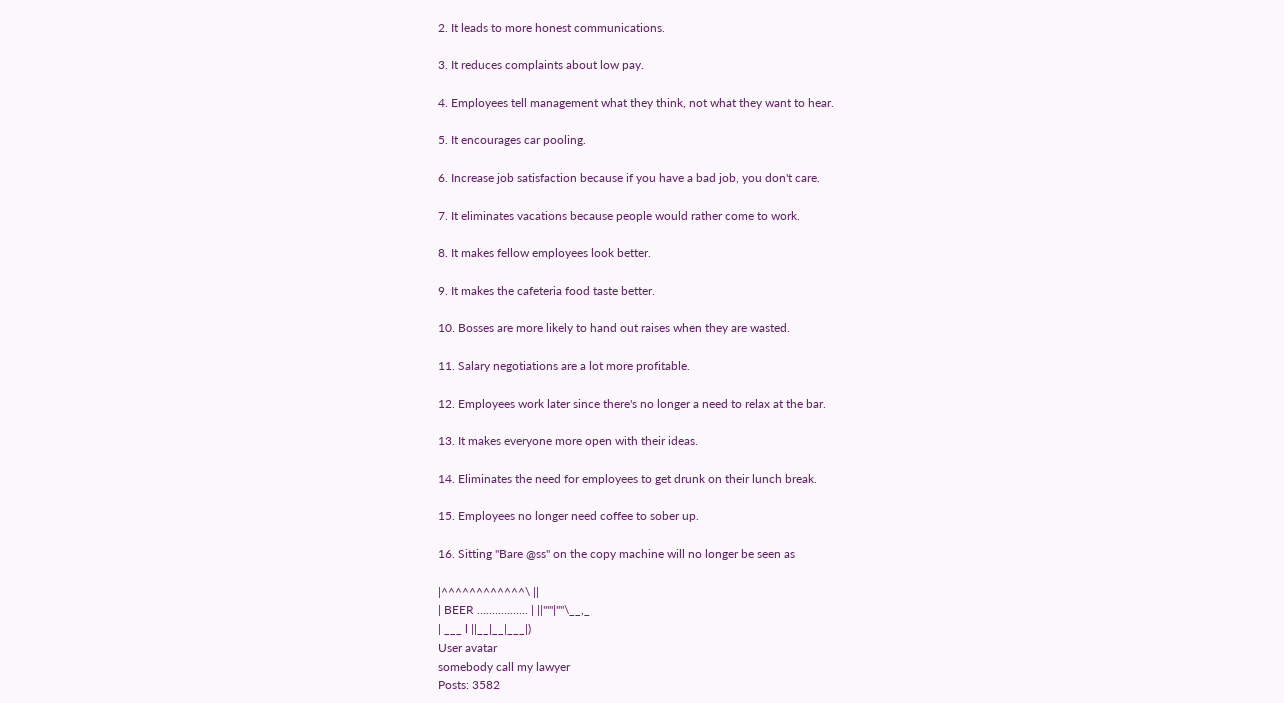2. It leads to more honest communications.

3. It reduces complaints about low pay.

4. Employees tell management what they think, not what they want to hear.

5. It encourages car pooling.

6. Increase job satisfaction because if you have a bad job, you don't care.

7. It eliminates vacations because people would rather come to work.

8. It makes fellow employees look better.

9. It makes the cafeteria food taste better.

10. Bosses are more likely to hand out raises when they are wasted.

11. Salary negotiations are a lot more profitable.

12. Employees work later since there's no longer a need to relax at the bar.

13. It makes everyone more open with their ideas.

14. Eliminates the need for employees to get drunk on their lunch break.

15. Employees no longer need coffee to sober up.

16. Sitting "Bare @ss" on the copy machine will no longer be seen as

|^^^^^^^^^^^^\ ||
| BEER ................. | ||'""|""\__,_
| ___ l ||__|__|___|)
User avatar
somebody call my lawyer
Posts: 3582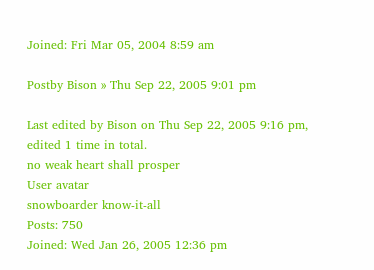Joined: Fri Mar 05, 2004 8:59 am

Postby Bison » Thu Sep 22, 2005 9:01 pm

Last edited by Bison on Thu Sep 22, 2005 9:16 pm, edited 1 time in total.
no weak heart shall prosper
User avatar
snowboarder know-it-all
Posts: 750
Joined: Wed Jan 26, 2005 12:36 pm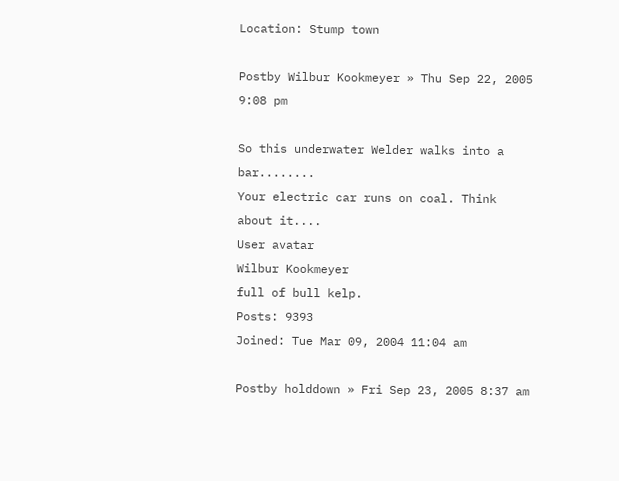Location: Stump town

Postby Wilbur Kookmeyer » Thu Sep 22, 2005 9:08 pm

So this underwater Welder walks into a bar........
Your electric car runs on coal. Think about it....
User avatar
Wilbur Kookmeyer
full of bull kelp.
Posts: 9393
Joined: Tue Mar 09, 2004 11:04 am

Postby holddown » Fri Sep 23, 2005 8:37 am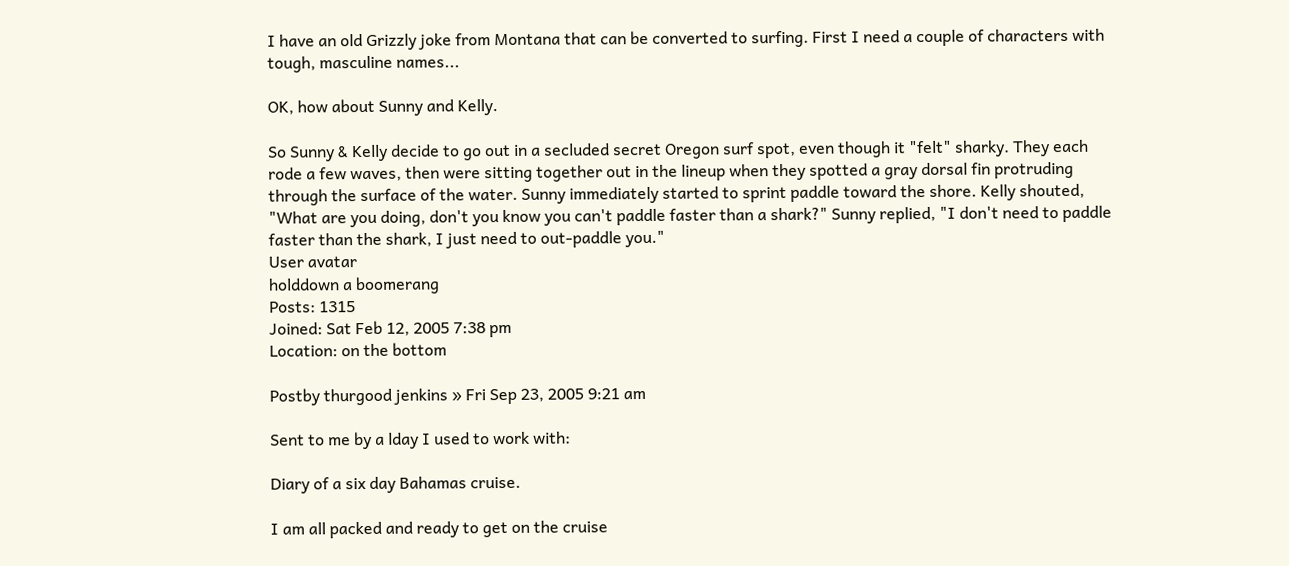I have an old Grizzly joke from Montana that can be converted to surfing. First I need a couple of characters with tough, masculine names...

OK, how about Sunny and Kelly.

So Sunny & Kelly decide to go out in a secluded secret Oregon surf spot, even though it "felt" sharky. They each rode a few waves, then were sitting together out in the lineup when they spotted a gray dorsal fin protruding through the surface of the water. Sunny immediately started to sprint paddle toward the shore. Kelly shouted, "What are you doing, don't you know you can't paddle faster than a shark?" Sunny replied, "I don't need to paddle faster than the shark, I just need to out-paddle you."
User avatar
holddown a boomerang
Posts: 1315
Joined: Sat Feb 12, 2005 7:38 pm
Location: on the bottom

Postby thurgood jenkins » Fri Sep 23, 2005 9:21 am

Sent to me by a lday I used to work with:

Diary of a six day Bahamas cruise.

I am all packed and ready to get on the cruise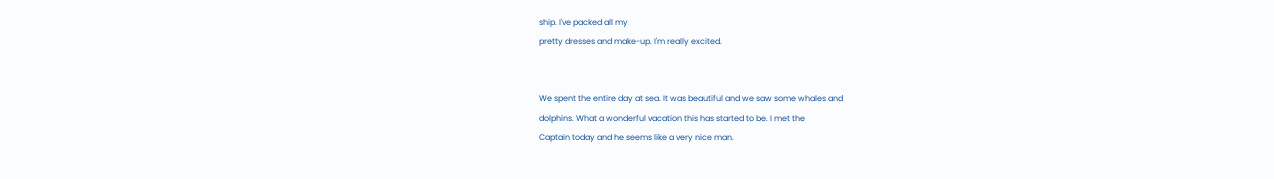ship. I've packed all my
pretty dresses and make-up. I'm really excited.


We spent the entire day at sea. It was beautiful and we saw some whales and
dolphins. What a wonderful vacation this has started to be. I met the
Captain today and he seems like a very nice man.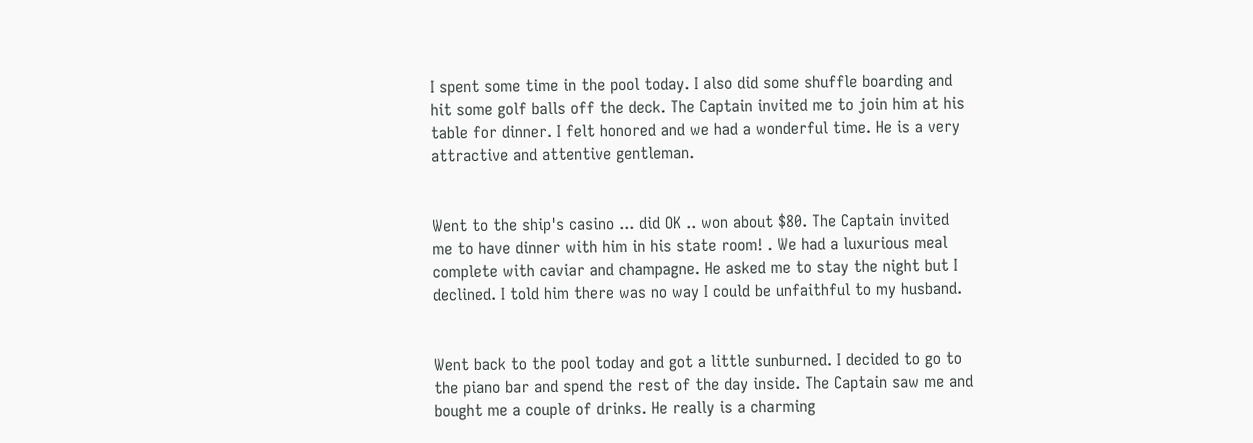I spent some time in the pool today. I also did some shuffle boarding and
hit some golf balls off the deck. The Captain invited me to join him at his
table for dinner. I felt honored and we had a wonderful time. He is a very
attractive and attentive gentleman.


Went to the ship's casino ... did OK .. won about $80. The Captain invited
me to have dinner with him in his state room! . We had a luxurious meal
complete with caviar and champagne. He asked me to stay the night but I
declined. I told him there was no way I could be unfaithful to my husband.


Went back to the pool today and got a little sunburned. I decided to go to
the piano bar and spend the rest of the day inside. The Captain saw me and
bought me a couple of drinks. He really is a charming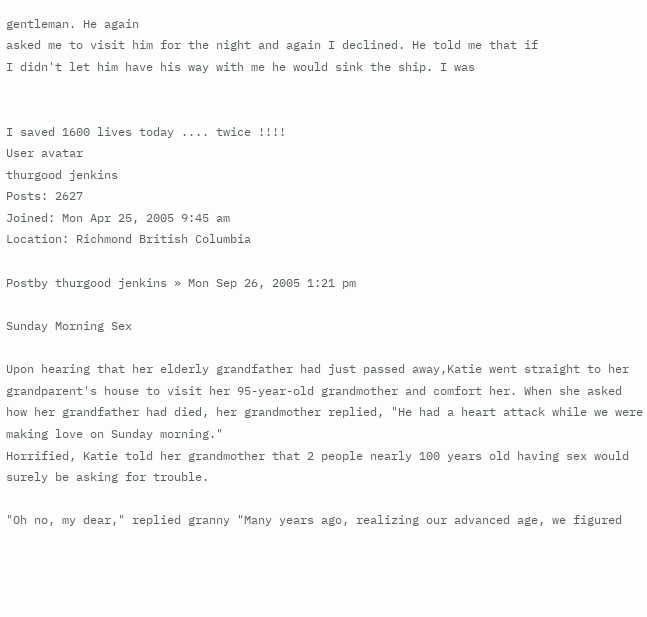gentleman. He again
asked me to visit him for the night and again I declined. He told me that if
I didn't let him have his way with me he would sink the ship. I was


I saved 1600 lives today .... twice !!!!
User avatar
thurgood jenkins
Posts: 2627
Joined: Mon Apr 25, 2005 9:45 am
Location: Richmond British Columbia

Postby thurgood jenkins » Mon Sep 26, 2005 1:21 pm

Sunday Morning Sex

Upon hearing that her elderly grandfather had just passed away,Katie went straight to her grandparent's house to visit her 95-year-old grandmother and comfort her. When she asked how her grandfather had died, her grandmother replied, "He had a heart attack while we were making love on Sunday morning."
Horrified, Katie told her grandmother that 2 people nearly 100 years old having sex would surely be asking for trouble.

"Oh no, my dear," replied granny "Many years ago, realizing our advanced age, we figured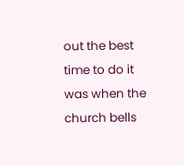out the best time to do it was when the church bells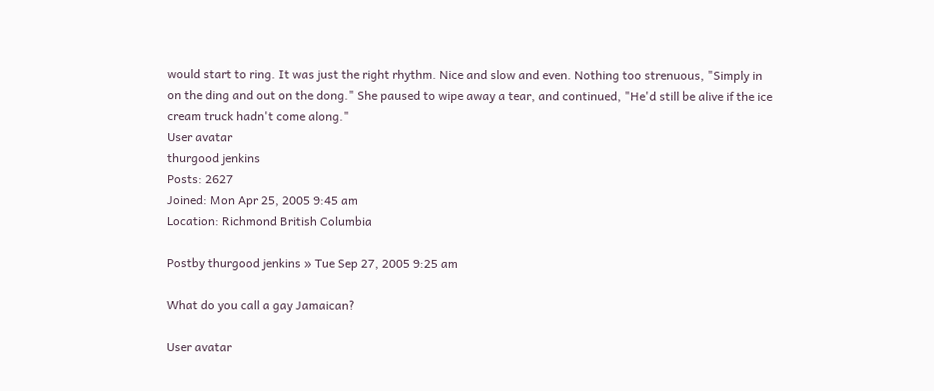would start to ring. It was just the right rhythm. Nice and slow and even. Nothing too strenuous, "Simply in on the ding and out on the dong." She paused to wipe away a tear, and continued, "He'd still be alive if the ice cream truck hadn't come along."
User avatar
thurgood jenkins
Posts: 2627
Joined: Mon Apr 25, 2005 9:45 am
Location: Richmond British Columbia

Postby thurgood jenkins » Tue Sep 27, 2005 9:25 am

What do you call a gay Jamaican?

User avatar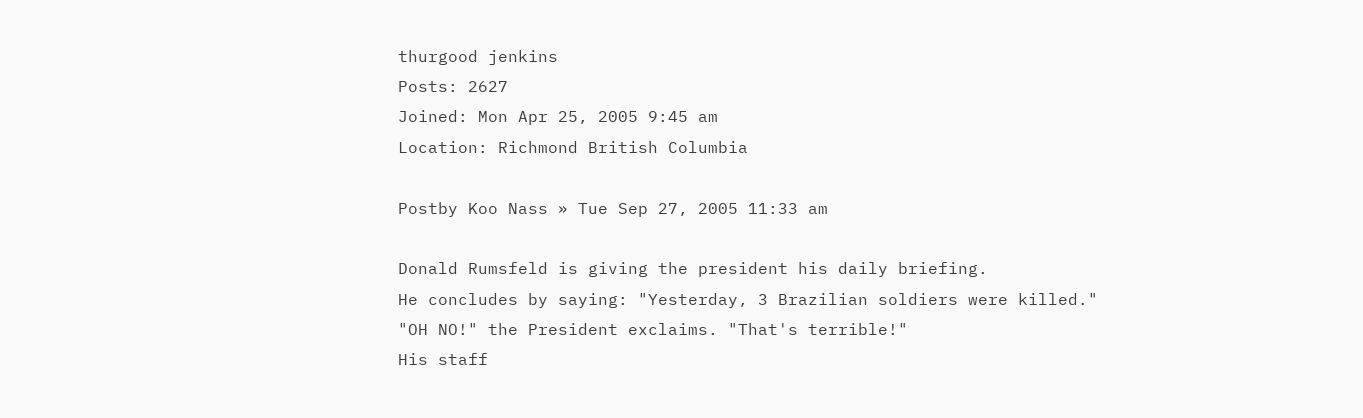thurgood jenkins
Posts: 2627
Joined: Mon Apr 25, 2005 9:45 am
Location: Richmond British Columbia

Postby Koo Nass » Tue Sep 27, 2005 11:33 am

Donald Rumsfeld is giving the president his daily briefing.
He concludes by saying: "Yesterday, 3 Brazilian soldiers were killed."
"OH NO!" the President exclaims. "That's terrible!"
His staff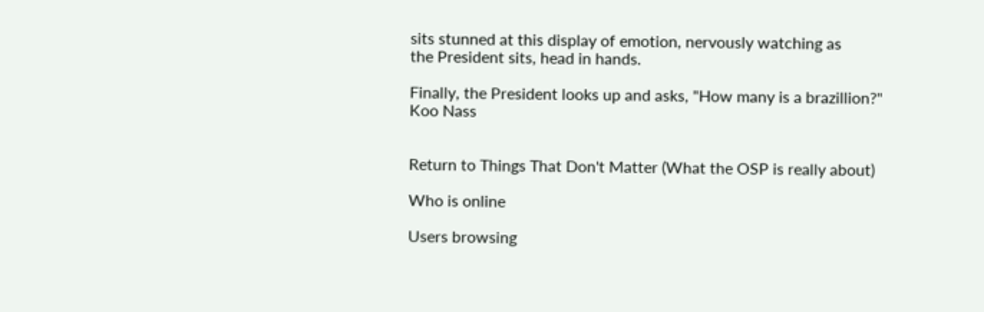sits stunned at this display of emotion, nervously watching as
the President sits, head in hands.

Finally, the President looks up and asks, "How many is a brazillion?"
Koo Nass


Return to Things That Don't Matter (What the OSP is really about)

Who is online

Users browsing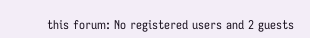this forum: No registered users and 2 guests